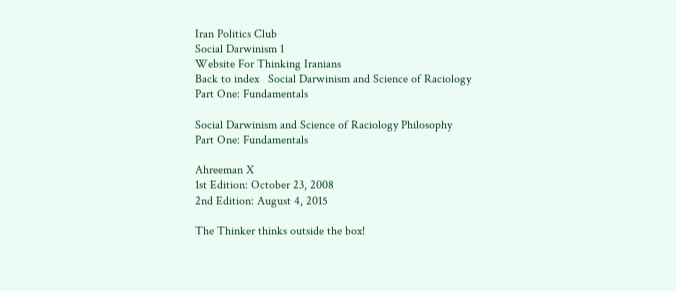Iran Politics Club
Social Darwinism 1
Website For Thinking Iranians
Back to index   Social Darwinism and Science of Raciology
Part One: Fundamentals

Social Darwinism and Science of Raciology Philosophy
Part One: Fundamentals

Ahreeman X
1st Edition: October 23, 2008
2nd Edition: August 4, 2015

The Thinker thinks outside the box!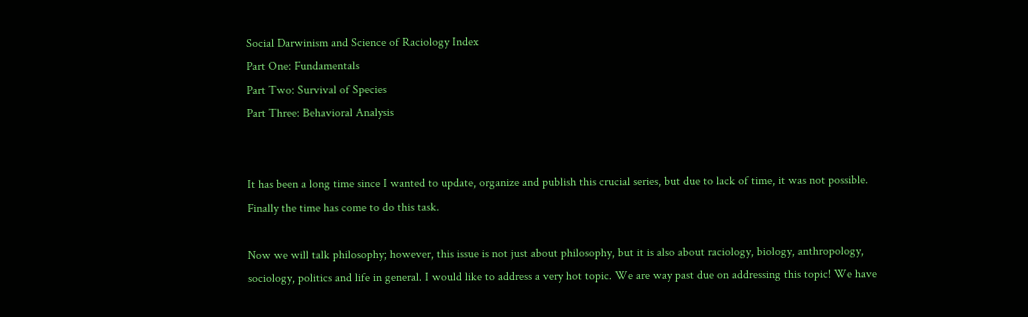Social Darwinism and Science of Raciology Index
Part One: Fundamentals
Part Two: Survival of Species
Part Three: Behavioral Analysis


It has been a long time since I wanted to update, organize and publish this crucial series, but due to lack of time, it was not possible. Finally the time has come to do this task.

Now we will talk philosophy; however, this issue is not just about philosophy, but it is also about raciology, biology, anthropology, sociology, politics and life in general. I would like to address a very hot topic. We are way past due on addressing this topic! We have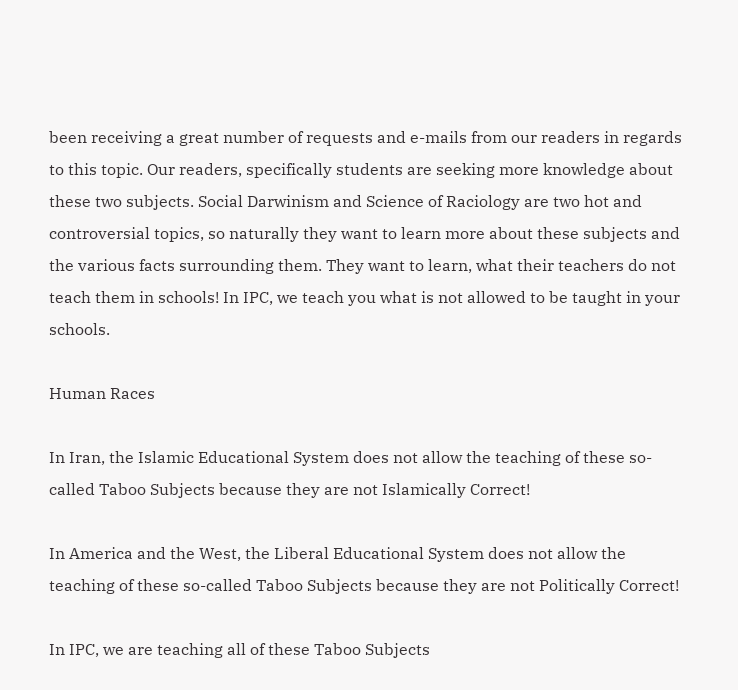been receiving a great number of requests and e-mails from our readers in regards to this topic. Our readers, specifically students are seeking more knowledge about these two subjects. Social Darwinism and Science of Raciology are two hot and controversial topics, so naturally they want to learn more about these subjects and the various facts surrounding them. They want to learn, what their teachers do not teach them in schools! In IPC, we teach you what is not allowed to be taught in your schools.

Human Races

In Iran, the Islamic Educational System does not allow the teaching of these so-called Taboo Subjects because they are not Islamically Correct!

In America and the West, the Liberal Educational System does not allow the teaching of these so-called Taboo Subjects because they are not Politically Correct!

In IPC, we are teaching all of these Taboo Subjects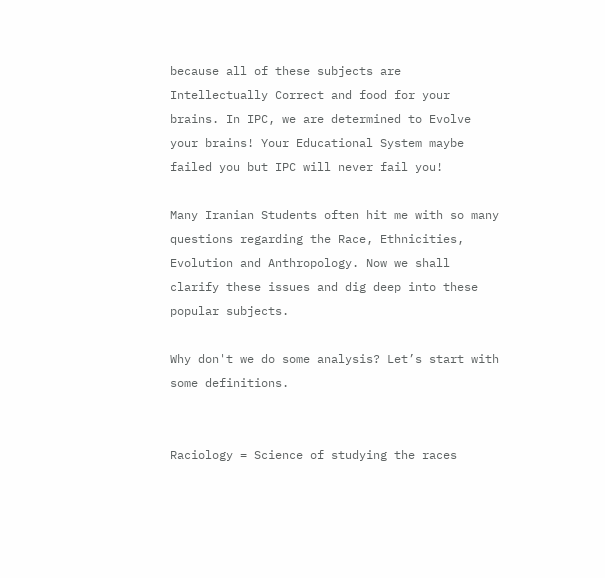because all of these subjects are Intellectually Correct and food for your brains. In IPC, we are determined to Evolve your brains! Your Educational System maybe failed you but IPC will never fail you!

Many Iranian Students often hit me with so many questions regarding the Race, Ethnicities, Evolution and Anthropology. Now we shall clarify these issues and dig deep into these popular subjects.

Why don't we do some analysis? Let’s start with some definitions.


Raciology = Science of studying the races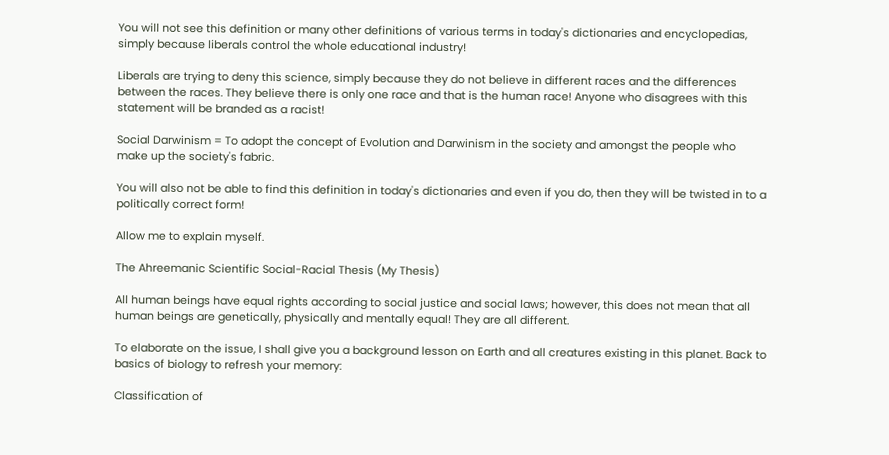You will not see this definition or many other definitions of various terms in today's dictionaries and encyclopedias, simply because liberals control the whole educational industry!

Liberals are trying to deny this science, simply because they do not believe in different races and the differences between the races. They believe there is only one race and that is the human race! Anyone who disagrees with this statement will be branded as a racist!

Social Darwinism = To adopt the concept of Evolution and Darwinism in the society and amongst the people who make up the society's fabric.

You will also not be able to find this definition in today's dictionaries and even if you do, then they will be twisted in to a politically correct form!

Allow me to explain myself.

The Ahreemanic Scientific Social-Racial Thesis (My Thesis)

All human beings have equal rights according to social justice and social laws; however, this does not mean that all human beings are genetically, physically and mentally equal! They are all different.

To elaborate on the issue, I shall give you a background lesson on Earth and all creatures existing in this planet. Back to basics of biology to refresh your memory:

Classification of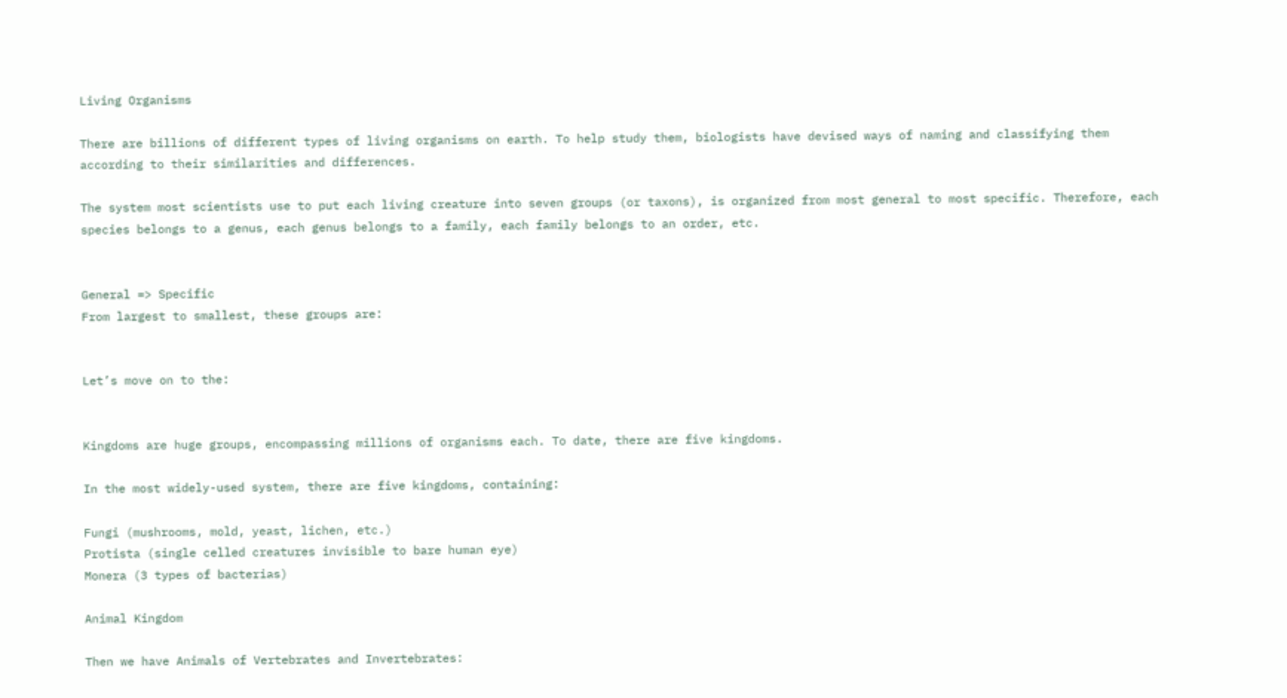Living Organisms

There are billions of different types of living organisms on earth. To help study them, biologists have devised ways of naming and classifying them according to their similarities and differences.

The system most scientists use to put each living creature into seven groups (or taxons), is organized from most general to most specific. Therefore, each species belongs to a genus, each genus belongs to a family, each family belongs to an order, etc.


General => Specific
From largest to smallest, these groups are:


Let’s move on to the:


Kingdoms are huge groups, encompassing millions of organisms each. To date, there are five kingdoms.

In the most widely-used system, there are five kingdoms, containing:

Fungi (mushrooms, mold, yeast, lichen, etc.)
Protista (single celled creatures invisible to bare human eye)
Monera (3 types of bacterias)

Animal Kingdom

Then we have Animals of Vertebrates and Invertebrates: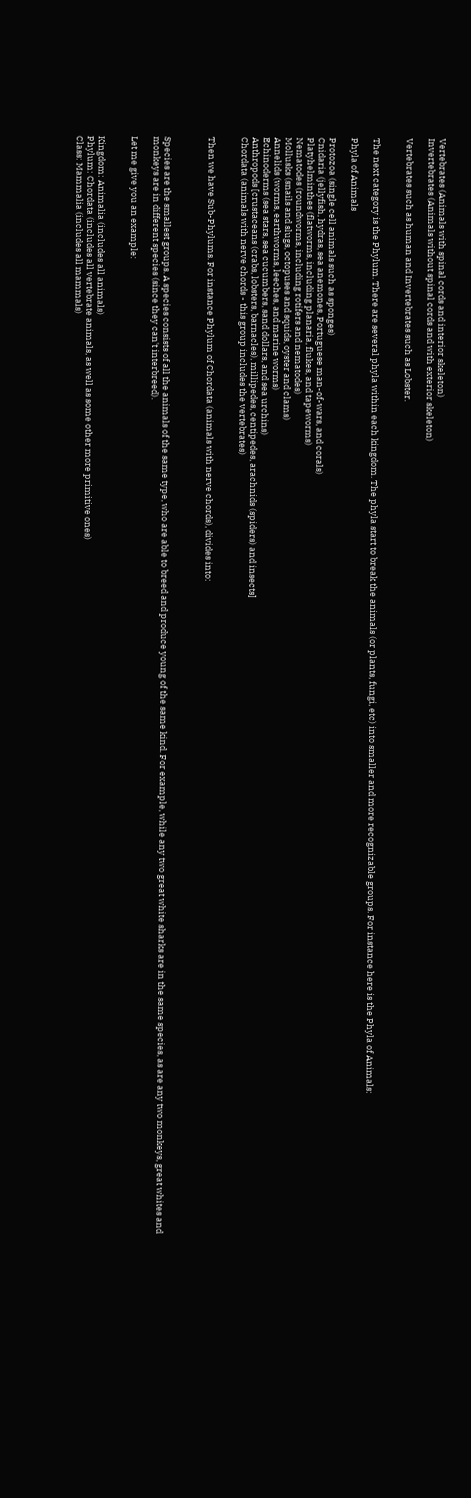Vertebrates (Animals with spinal cords and interior skeleton)
Invertebrates (Animals without spinal cords and with exterior skeleton)

Vertebrates such as human and Invertebrates such as Lobster.


The next category is the Phylum. There are several phyla within each kingdom. The phyla start to break the animals (or plants, fungi, etc) into smaller and more recognizable groups. For instance here is the Phyla of Animals:

Phyla of Animals

Protozoa (single cell animals such as sponges)
Cnidaria (jellyfish, hydras, sea anemones, Portuguese man-of-wars, and corals)
Platyhelminthes (flatworms, including planaria, flukes, and tapeworms)
Nematodes (roundworms, including rotifers and nematodes)
Mollusks (snails and slugs, octopuses and squids, oyster and clams)
Annelids (worms, earthworms, leeches, and marine worms)
Echinoderms (sea stars, sea cucumbers, sand dollars, and sea urchins)
Anthropods [crustaceans (crabs, lobsters, barnacles), millipedes, centipedes, arachnids (spiders) and insects]
Chordata (animals with nerve chords - this group includes the vertebrates)


Then we have Sub-Phylums. For instance Phylum of Chordata (animals with nerve chords), divides into:



Species are the smallest groups. A species consists of all the animals of the same type, who are able to breed and produce young of the same kind. For example, while any two great white sharks are in the same species, as are any two monkeys, great whites and monkeys are in different species (since they can't interbreed).

Let me give you an example:


Kingdom: Animalia (includes all animals)
Phylum: Chordata (includes all vertebrate animals, as well as some other more primitive ones)
Class: Mammalia (includes all mammals)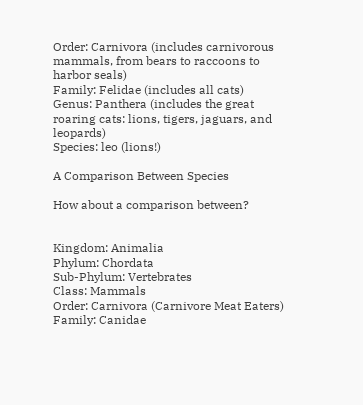Order: Carnivora (includes carnivorous mammals, from bears to raccoons to harbor seals)
Family: Felidae (includes all cats)
Genus: Panthera (includes the great roaring cats: lions, tigers, jaguars, and leopards)
Species: leo (lions!)

A Comparison Between Species

How about a comparison between?


Kingdom: Animalia
Phylum: Chordata
Sub-Phylum: Vertebrates
Class: Mammals
Order: Carnivora (Carnivore Meat Eaters)
Family: Canidae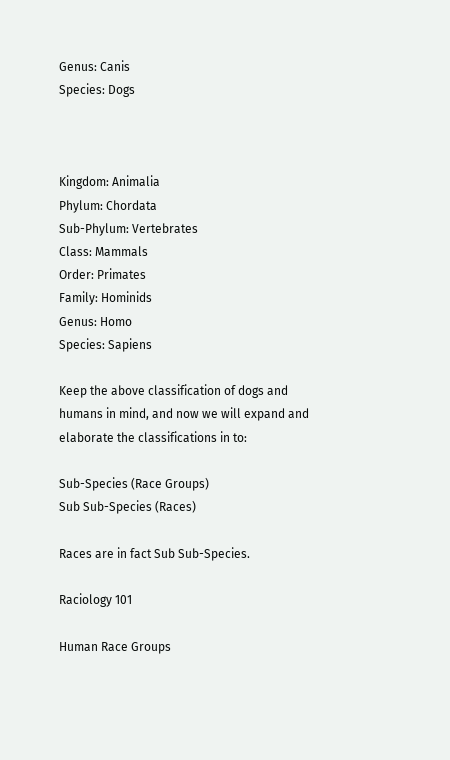Genus: Canis
Species: Dogs



Kingdom: Animalia
Phylum: Chordata
Sub-Phylum: Vertebrates
Class: Mammals
Order: Primates
Family: Hominids
Genus: Homo
Species: Sapiens

Keep the above classification of dogs and humans in mind, and now we will expand and elaborate the classifications in to:

Sub-Species (Race Groups)
Sub Sub-Species (Races)

Races are in fact Sub Sub-Species.

Raciology 101

Human Race Groups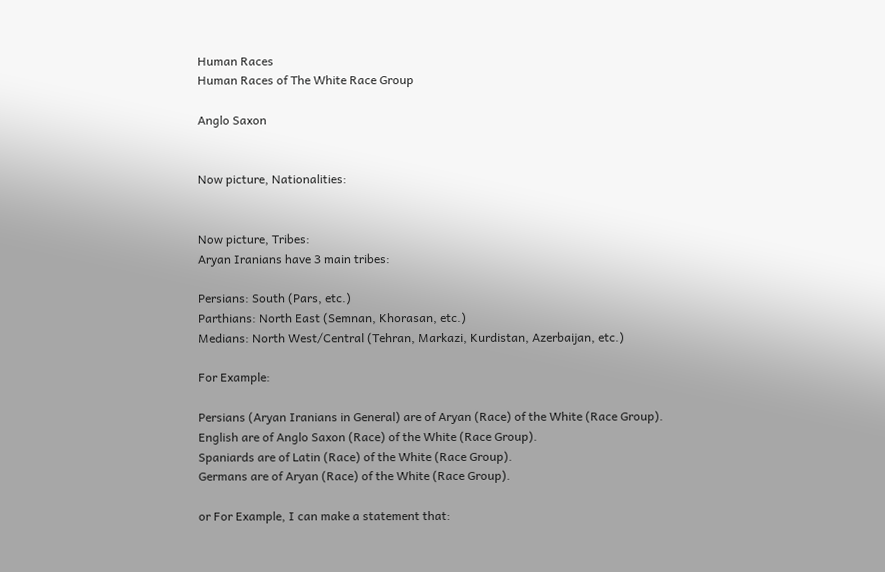Human Races
Human Races of The White Race Group

Anglo Saxon


Now picture, Nationalities:


Now picture, Tribes:
Aryan Iranians have 3 main tribes:

Persians: South (Pars, etc.)
Parthians: North East (Semnan, Khorasan, etc.)
Medians: North West/Central (Tehran, Markazi, Kurdistan, Azerbaijan, etc.)

For Example:

Persians (Aryan Iranians in General) are of Aryan (Race) of the White (Race Group).
English are of Anglo Saxon (Race) of the White (Race Group).
Spaniards are of Latin (Race) of the White (Race Group).
Germans are of Aryan (Race) of the White (Race Group).

or For Example, I can make a statement that: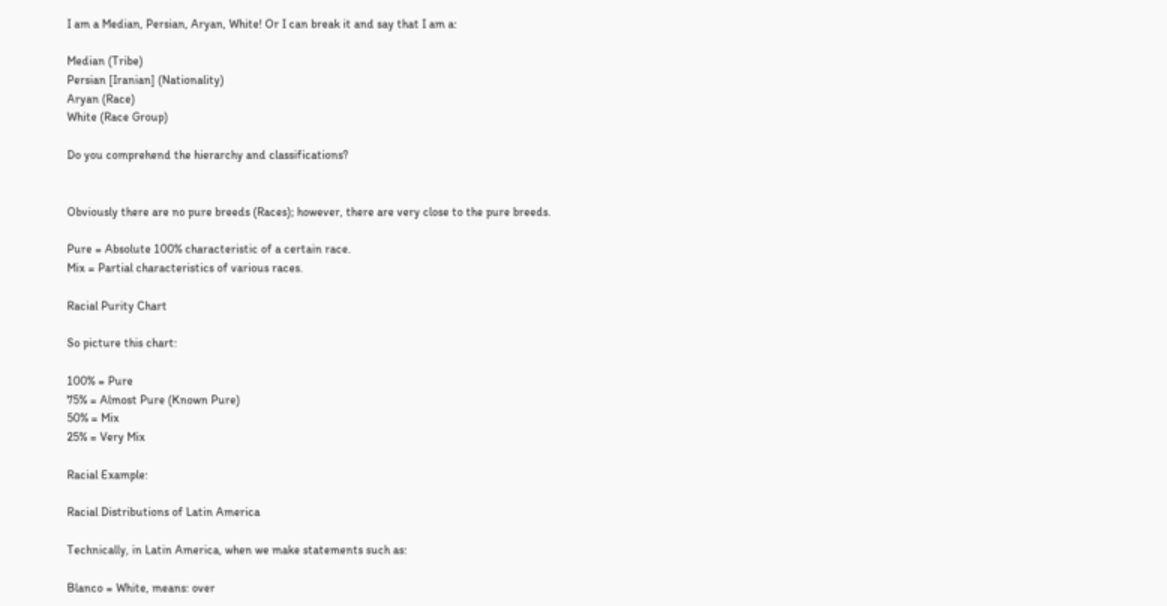I am a Median, Persian, Aryan, White! Or I can break it and say that I am a:

Median (Tribe)
Persian [Iranian] (Nationality)
Aryan (Race)
White (Race Group)

Do you comprehend the hierarchy and classifications?


Obviously there are no pure breeds (Races); however, there are very close to the pure breeds.

Pure = Absolute 100% characteristic of a certain race.
Mix = Partial characteristics of various races.

Racial Purity Chart

So picture this chart:

100% = Pure
75% = Almost Pure (Known Pure)
50% = Mix
25% = Very Mix

Racial Example:

Racial Distributions of Latin America

Technically, in Latin America, when we make statements such as:

Blanco = White, means: over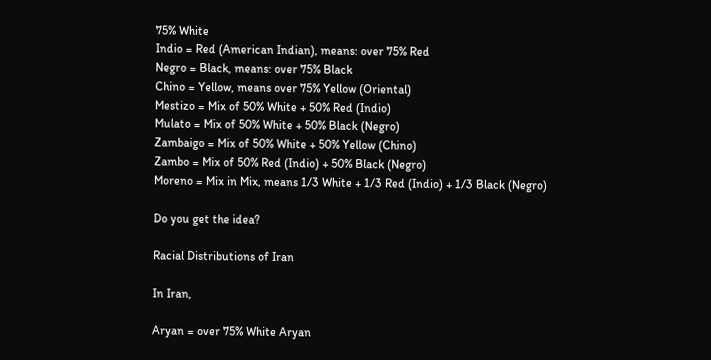75% White
Indio = Red (American Indian), means: over 75% Red
Negro = Black, means: over 75% Black
Chino = Yellow, means over 75% Yellow (Oriental)
Mestizo = Mix of 50% White + 50% Red (Indio)
Mulato = Mix of 50% White + 50% Black (Negro)
Zambaigo = Mix of 50% White + 50% Yellow (Chino)
Zambo = Mix of 50% Red (Indio) + 50% Black (Negro)
Moreno = Mix in Mix, means 1/3 White + 1/3 Red (Indio) + 1/3 Black (Negro)

Do you get the idea?

Racial Distributions of Iran

In Iran,

Aryan = over 75% White Aryan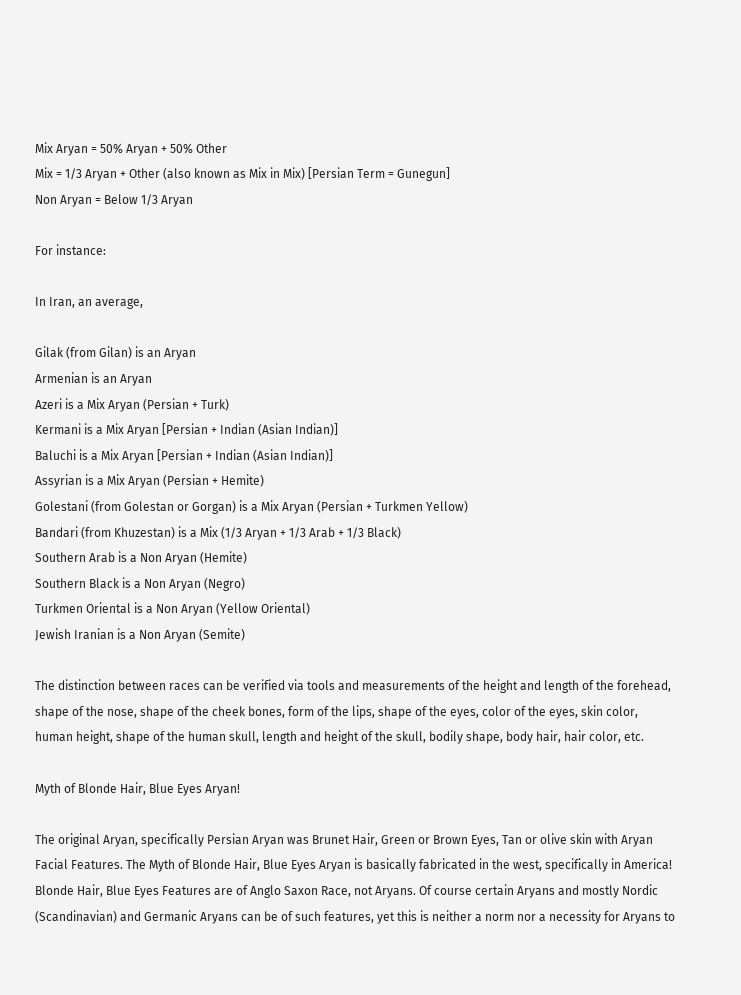Mix Aryan = 50% Aryan + 50% Other
Mix = 1/3 Aryan + Other (also known as Mix in Mix) [Persian Term = Gunegun]
Non Aryan = Below 1/3 Aryan

For instance:

In Iran, an average,

Gilak (from Gilan) is an Aryan
Armenian is an Aryan
Azeri is a Mix Aryan (Persian + Turk)
Kermani is a Mix Aryan [Persian + Indian (Asian Indian)]
Baluchi is a Mix Aryan [Persian + Indian (Asian Indian)]
Assyrian is a Mix Aryan (Persian + Hemite)
Golestani (from Golestan or Gorgan) is a Mix Aryan (Persian + Turkmen Yellow)
Bandari (from Khuzestan) is a Mix (1/3 Aryan + 1/3 Arab + 1/3 Black)
Southern Arab is a Non Aryan (Hemite)
Southern Black is a Non Aryan (Negro)
Turkmen Oriental is a Non Aryan (Yellow Oriental)
Jewish Iranian is a Non Aryan (Semite)

The distinction between races can be verified via tools and measurements of the height and length of the forehead, shape of the nose, shape of the cheek bones, form of the lips, shape of the eyes, color of the eyes, skin color, human height, shape of the human skull, length and height of the skull, bodily shape, body hair, hair color, etc.

Myth of Blonde Hair, Blue Eyes Aryan!

The original Aryan, specifically Persian Aryan was Brunet Hair, Green or Brown Eyes, Tan or olive skin with Aryan Facial Features. The Myth of Blonde Hair, Blue Eyes Aryan is basically fabricated in the west, specifically in America! Blonde Hair, Blue Eyes Features are of Anglo Saxon Race, not Aryans. Of course certain Aryans and mostly Nordic (Scandinavian) and Germanic Aryans can be of such features, yet this is neither a norm nor a necessity for Aryans to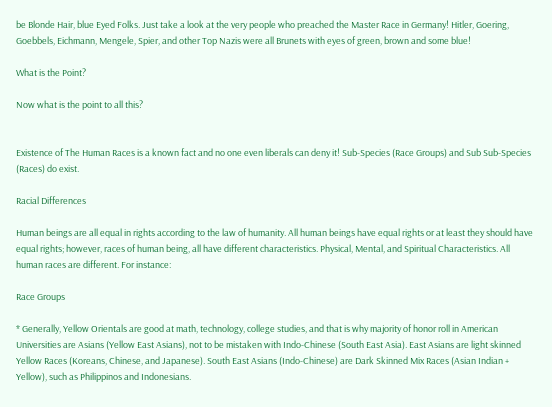be Blonde Hair, blue Eyed Folks. Just take a look at the very people who preached the Master Race in Germany! Hitler, Goering, Goebbels, Eichmann, Mengele, Spier, and other Top Nazis were all Brunets with eyes of green, brown and some blue!

What is the Point?

Now what is the point to all this?


Existence of The Human Races is a known fact and no one even liberals can deny it! Sub-Species (Race Groups) and Sub Sub-Species (Races) do exist.

Racial Differences

Human beings are all equal in rights according to the law of humanity. All human beings have equal rights or at least they should have equal rights; however, races of human being, all have different characteristics. Physical, Mental, and Spiritual Characteristics. All human races are different. For instance:

Race Groups

* Generally, Yellow Orientals are good at math, technology, college studies, and that is why majority of honor roll in American Universities are Asians (Yellow East Asians), not to be mistaken with Indo-Chinese (South East Asia). East Asians are light skinned Yellow Races (Koreans, Chinese, and Japanese). South East Asians (Indo-Chinese) are Dark Skinned Mix Races (Asian Indian + Yellow), such as Philippinos and Indonesians.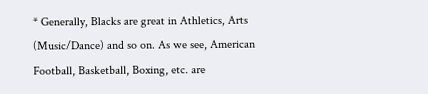* Generally, Blacks are great in Athletics, Arts (Music/Dance) and so on. As we see, American Football, Basketball, Boxing, etc. are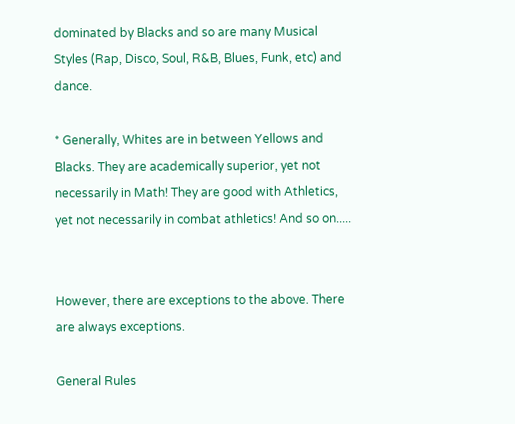dominated by Blacks and so are many Musical Styles (Rap, Disco, Soul, R&B, Blues, Funk, etc) and dance.

* Generally, Whites are in between Yellows and Blacks. They are academically superior, yet not necessarily in Math! They are good with Athletics, yet not necessarily in combat athletics! And so on.....


However, there are exceptions to the above. There are always exceptions.

General Rules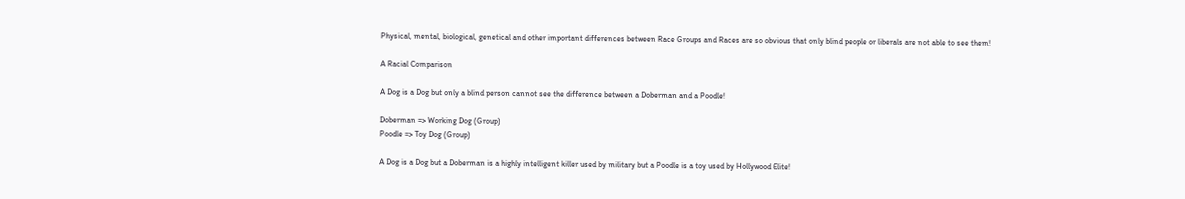Physical, mental, biological, genetical and other important differences between Race Groups and Races are so obvious that only blind people or liberals are not able to see them!

A Racial Comparison

A Dog is a Dog but only a blind person cannot see the difference between a Doberman and a Poodle!

Doberman => Working Dog (Group)
Poodle => Toy Dog (Group)

A Dog is a Dog but a Doberman is a highly intelligent killer used by military but a Poodle is a toy used by Hollywood Elite!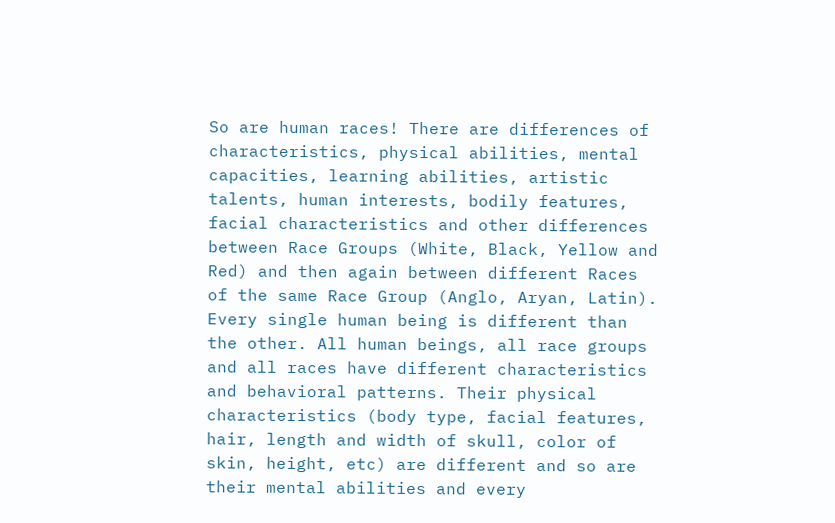So are human races! There are differences of characteristics, physical abilities, mental capacities, learning abilities, artistic talents, human interests, bodily features, facial characteristics and other differences between Race Groups (White, Black, Yellow and Red) and then again between different Races of the same Race Group (Anglo, Aryan, Latin). Every single human being is different than the other. All human beings, all race groups and all races have different characteristics and behavioral patterns. Their physical characteristics (body type, facial features, hair, length and width of skull, color of skin, height, etc) are different and so are their mental abilities and every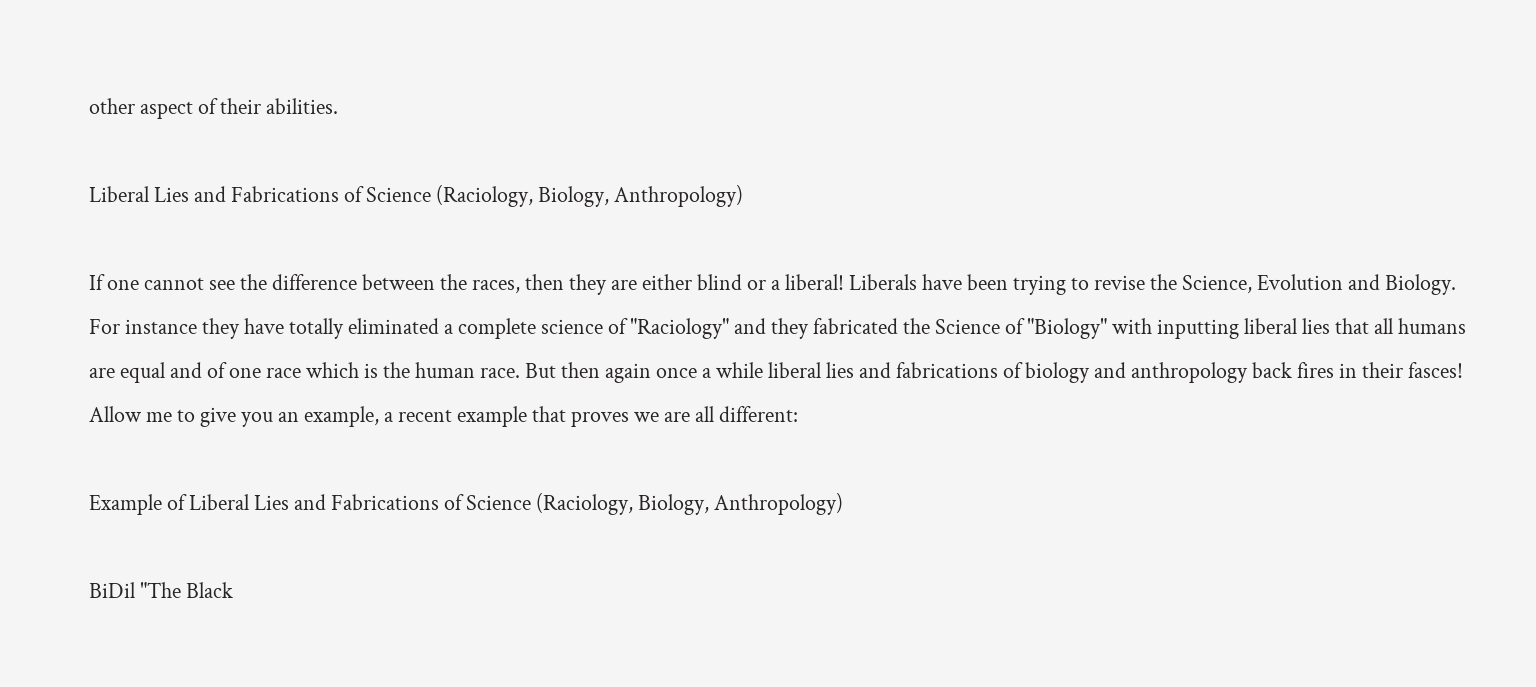other aspect of their abilities.

Liberal Lies and Fabrications of Science (Raciology, Biology, Anthropology)

If one cannot see the difference between the races, then they are either blind or a liberal! Liberals have been trying to revise the Science, Evolution and Biology. For instance they have totally eliminated a complete science of "Raciology" and they fabricated the Science of "Biology" with inputting liberal lies that all humans are equal and of one race which is the human race. But then again once a while liberal lies and fabrications of biology and anthropology back fires in their fasces! Allow me to give you an example, a recent example that proves we are all different:

Example of Liberal Lies and Fabrications of Science (Raciology, Biology, Anthropology)

BiDil "The Black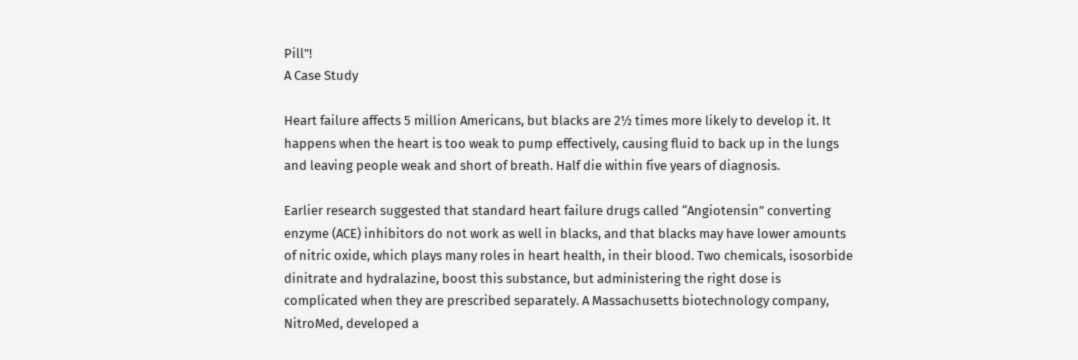Pill"!
A Case Study

Heart failure affects 5 million Americans, but blacks are 2½ times more likely to develop it. It happens when the heart is too weak to pump effectively, causing fluid to back up in the lungs and leaving people weak and short of breath. Half die within five years of diagnosis.

Earlier research suggested that standard heart failure drugs called “Angiotensin” converting enzyme (ACE) inhibitors do not work as well in blacks, and that blacks may have lower amounts of nitric oxide, which plays many roles in heart health, in their blood. Two chemicals, isosorbide dinitrate and hydralazine, boost this substance, but administering the right dose is complicated when they are prescribed separately. A Massachusetts biotechnology company, NitroMed, developed a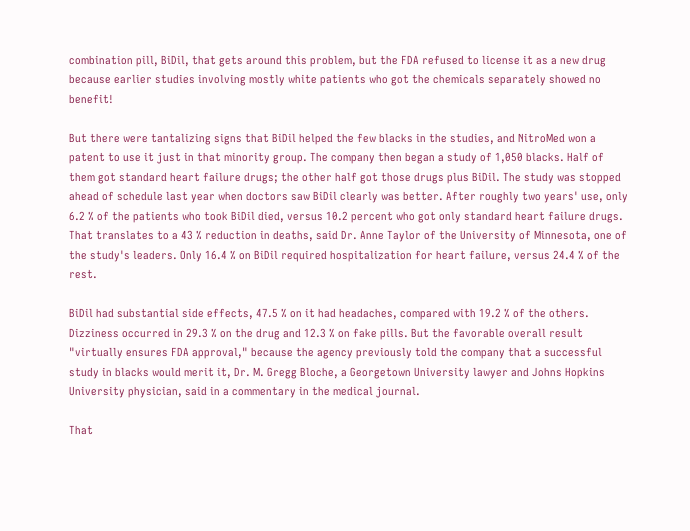combination pill, BiDil, that gets around this problem, but the FDA refused to license it as a new drug because earlier studies involving mostly white patients who got the chemicals separately showed no benefit!

But there were tantalizing signs that BiDil helped the few blacks in the studies, and NitroMed won a patent to use it just in that minority group. The company then began a study of 1,050 blacks. Half of them got standard heart failure drugs; the other half got those drugs plus BiDil. The study was stopped ahead of schedule last year when doctors saw BiDil clearly was better. After roughly two years' use, only 6.2 % of the patients who took BiDil died, versus 10.2 percent who got only standard heart failure drugs. That translates to a 43 % reduction in deaths, said Dr. Anne Taylor of the University of Minnesota, one of the study's leaders. Only 16.4 % on BiDil required hospitalization for heart failure, versus 24.4 % of the rest.

BiDil had substantial side effects, 47.5 % on it had headaches, compared with 19.2 % of the others. Dizziness occurred in 29.3 % on the drug and 12.3 % on fake pills. But the favorable overall result "virtually ensures FDA approval," because the agency previously told the company that a successful study in blacks would merit it, Dr. M. Gregg Bloche, a Georgetown University lawyer and Johns Hopkins University physician, said in a commentary in the medical journal.

That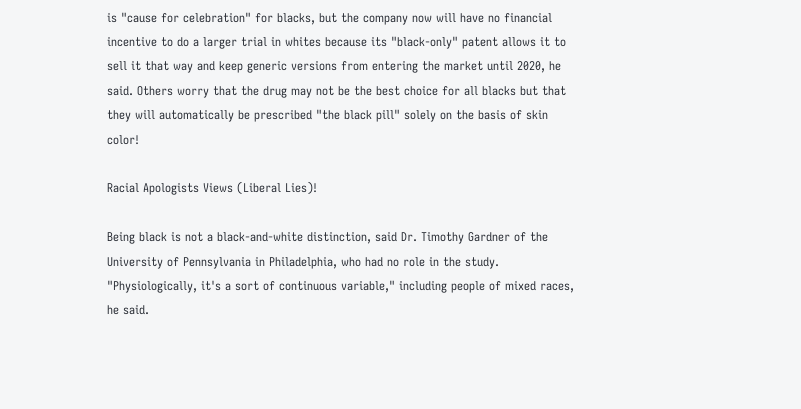is "cause for celebration" for blacks, but the company now will have no financial incentive to do a larger trial in whites because its "black-only" patent allows it to sell it that way and keep generic versions from entering the market until 2020, he said. Others worry that the drug may not be the best choice for all blacks but that they will automatically be prescribed "the black pill" solely on the basis of skin color!

Racial Apologists Views (Liberal Lies)!

Being black is not a black-and-white distinction, said Dr. Timothy Gardner of the University of Pennsylvania in Philadelphia, who had no role in the study. "Physiologically, it's a sort of continuous variable," including people of mixed races, he said.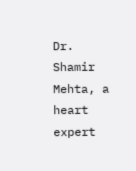Dr. Shamir Mehta, a heart expert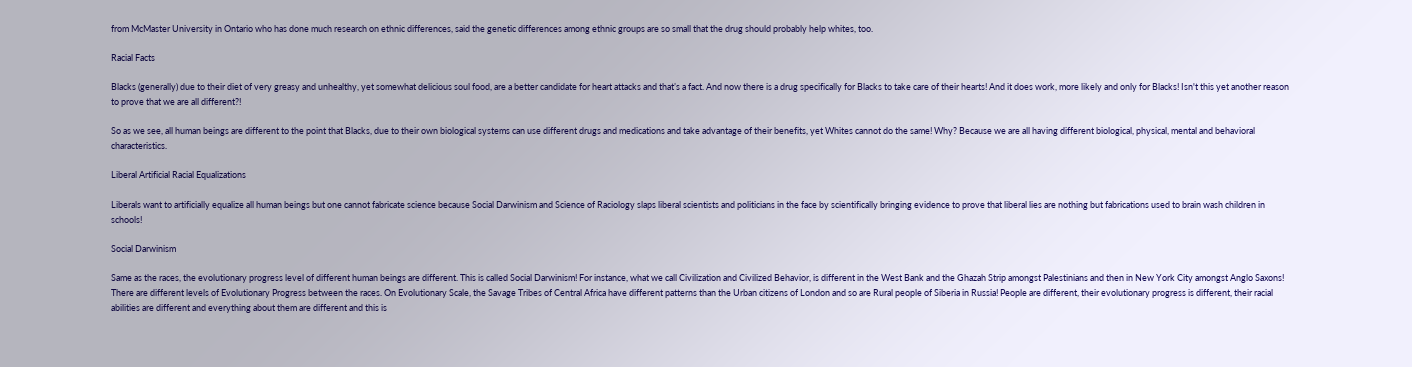from McMaster University in Ontario who has done much research on ethnic differences, said the genetic differences among ethnic groups are so small that the drug should probably help whites, too.

Racial Facts

Blacks (generally) due to their diet of very greasy and unhealthy, yet somewhat delicious soul food, are a better candidate for heart attacks and that’s a fact. And now there is a drug specifically for Blacks to take care of their hearts! And it does work, more likely and only for Blacks! Isn't this yet another reason to prove that we are all different?!

So as we see, all human beings are different to the point that Blacks, due to their own biological systems can use different drugs and medications and take advantage of their benefits, yet Whites cannot do the same! Why? Because we are all having different biological, physical, mental and behavioral characteristics.

Liberal Artificial Racial Equalizations

Liberals want to artificially equalize all human beings but one cannot fabricate science because Social Darwinism and Science of Raciology slaps liberal scientists and politicians in the face by scientifically bringing evidence to prove that liberal lies are nothing but fabrications used to brain wash children in schools!

Social Darwinism

Same as the races, the evolutionary progress level of different human beings are different. This is called Social Darwinism! For instance, what we call Civilization and Civilized Behavior, is different in the West Bank and the Ghazah Strip amongst Palestinians and then in New York City amongst Anglo Saxons! There are different levels of Evolutionary Progress between the races. On Evolutionary Scale, the Savage Tribes of Central Africa have different patterns than the Urban citizens of London and so are Rural people of Siberia in Russia! People are different, their evolutionary progress is different, their racial abilities are different and everything about them are different and this is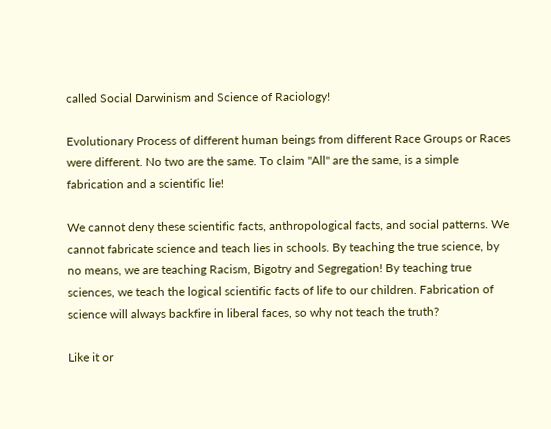called Social Darwinism and Science of Raciology!

Evolutionary Process of different human beings from different Race Groups or Races were different. No two are the same. To claim "All" are the same, is a simple fabrication and a scientific lie!

We cannot deny these scientific facts, anthropological facts, and social patterns. We cannot fabricate science and teach lies in schools. By teaching the true science, by no means, we are teaching Racism, Bigotry and Segregation! By teaching true sciences, we teach the logical scientific facts of life to our children. Fabrication of science will always backfire in liberal faces, so why not teach the truth?

Like it or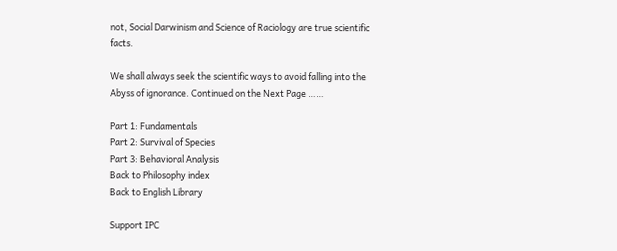not, Social Darwinism and Science of Raciology are true scientific facts.

We shall always seek the scientific ways to avoid falling into the Abyss of ignorance. Continued on the Next Page ……

Part 1: Fundamentals
Part 2: Survival of Species
Part 3: Behavioral Analysis
Back to Philosophy index
Back to English Library

Support IPC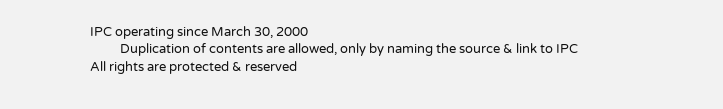IPC operating since March 30, 2000
          Duplication of contents are allowed, only by naming the source & link to IPC
All rights are protected & reserved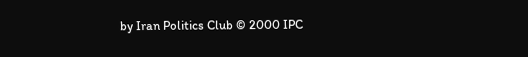by Iran Politics Club © 2000 IPC